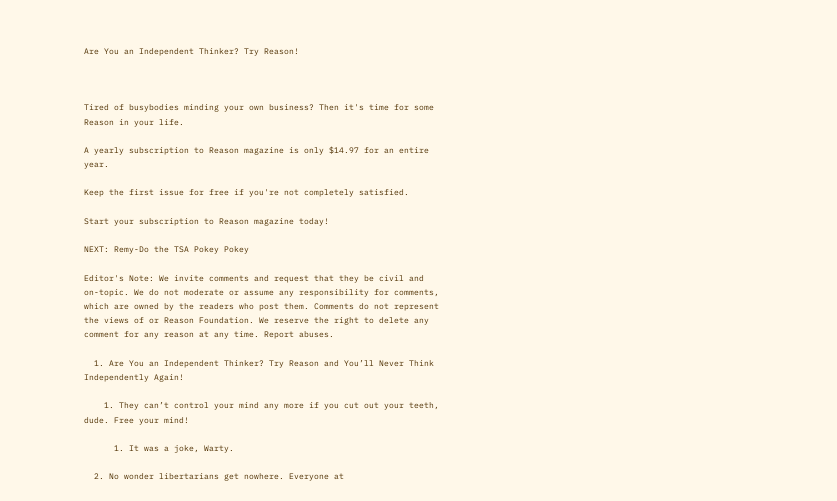Are You an Independent Thinker? Try Reason!



Tired of busybodies minding your own business? Then it's time for some Reason in your life.

A yearly subscription to Reason magazine is only $14.97 for an entire year.

Keep the first issue for free if you're not completely satisfied.

Start your subscription to Reason magazine today!

NEXT: Remy-Do the TSA Pokey Pokey

Editor's Note: We invite comments and request that they be civil and on-topic. We do not moderate or assume any responsibility for comments, which are owned by the readers who post them. Comments do not represent the views of or Reason Foundation. We reserve the right to delete any comment for any reason at any time. Report abuses.

  1. Are You an Independent Thinker? Try Reason and You’ll Never Think Independently Again!

    1. They can’t control your mind any more if you cut out your teeth, dude. Free your mind!

      1. It was a joke, Warty.

  2. No wonder libertarians get nowhere. Everyone at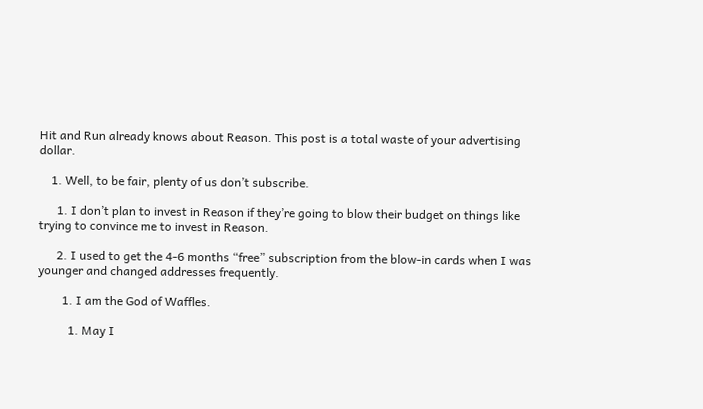Hit and Run already knows about Reason. This post is a total waste of your advertising dollar.

    1. Well, to be fair, plenty of us don’t subscribe.

      1. I don’t plan to invest in Reason if they’re going to blow their budget on things like trying to convince me to invest in Reason.

      2. I used to get the 4-6 months “free” subscription from the blow-in cards when I was younger and changed addresses frequently.

        1. I am the God of Waffles.

          1. May I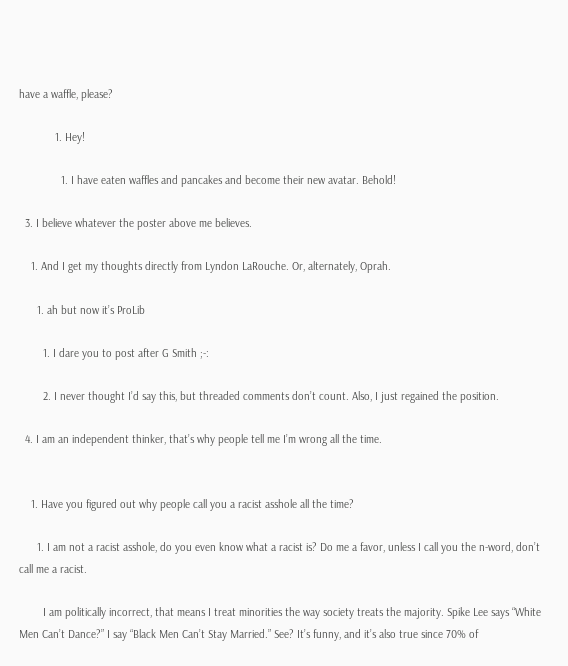have a waffle, please?

            1. Hey!

              1. I have eaten waffles and pancakes and become their new avatar. Behold!

  3. I believe whatever the poster above me believes.

    1. And I get my thoughts directly from Lyndon LaRouche. Or, alternately, Oprah.

      1. ah but now it’s ProLib

        1. I dare you to post after G Smith ;-:

        2. I never thought I’d say this, but threaded comments don’t count. Also, I just regained the position.

  4. I am an independent thinker, that’s why people tell me I’m wrong all the time.


    1. Have you figured out why people call you a racist asshole all the time?

      1. I am not a racist asshole, do you even know what a racist is? Do me a favor, unless I call you the n-word, don’t call me a racist.

        I am politically incorrect, that means I treat minorities the way society treats the majority. Spike Lee says “White Men Can’t Dance?” I say “Black Men Can’t Stay Married.” See? It’s funny, and it’s also true since 70% of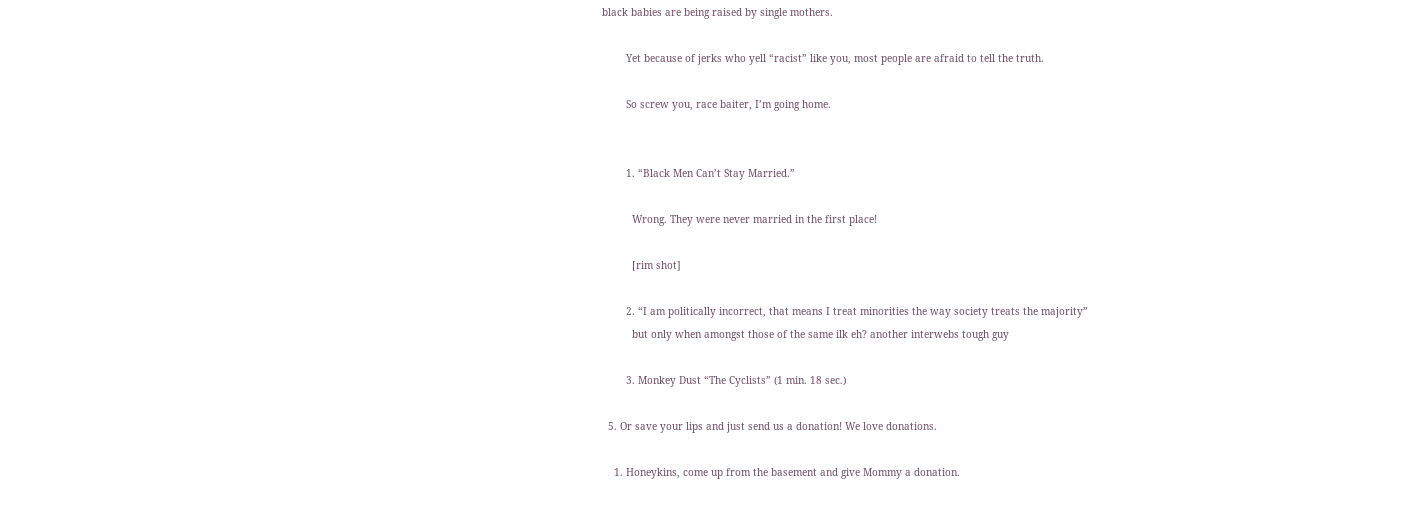black babies are being raised by single mothers.

        Yet because of jerks who yell “racist” like you, most people are afraid to tell the truth.

        So screw you, race baiter, I’m going home.


        1. “Black Men Can’t Stay Married.”

          Wrong. They were never married in the first place!

          [rim shot]

        2. “I am politically incorrect, that means I treat minorities the way society treats the majority”
          but only when amongst those of the same ilk eh? another interwebs tough guy

        3. Monkey Dust “The Cyclists” (1 min. 18 sec.)

  5. Or save your lips and just send us a donation! We love donations.

    1. Honeykins, come up from the basement and give Mommy a donation.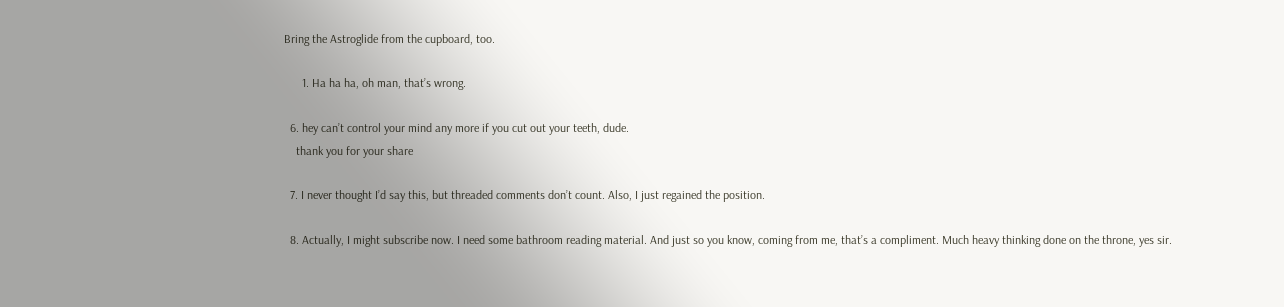Bring the Astroglide from the cupboard, too.

      1. Ha ha ha, oh man, that’s wrong.

  6. hey can’t control your mind any more if you cut out your teeth, dude.
    thank you for your share

  7. I never thought I’d say this, but threaded comments don’t count. Also, I just regained the position.

  8. Actually, I might subscribe now. I need some bathroom reading material. And just so you know, coming from me, that’s a compliment. Much heavy thinking done on the throne, yes sir.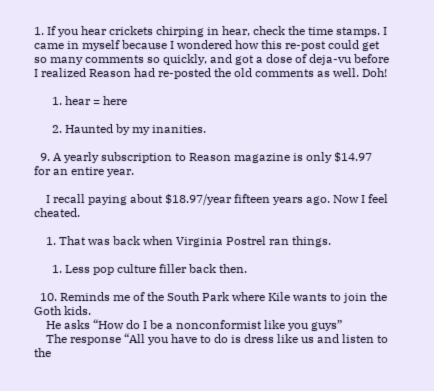1. If you hear crickets chirping in hear, check the time stamps. I came in myself because I wondered how this re-post could get so many comments so quickly, and got a dose of deja-vu before I realized Reason had re-posted the old comments as well. Doh!

      1. hear = here

      2. Haunted by my inanities.

  9. A yearly subscription to Reason magazine is only $14.97 for an entire year.

    I recall paying about $18.97/year fifteen years ago. Now I feel cheated.

    1. That was back when Virginia Postrel ran things.

      1. Less pop culture filler back then.

  10. Reminds me of the South Park where Kile wants to join the Goth kids.
    He asks “How do I be a nonconformist like you guys”
    The response “All you have to do is dress like us and listen to the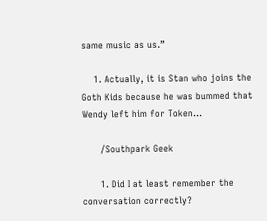same music as us.”

    1. Actually, it is Stan who joins the Goth Kids because he was bummed that Wendy left him for Token…

      /Southpark Geek

      1. Did I at least remember the conversation correctly?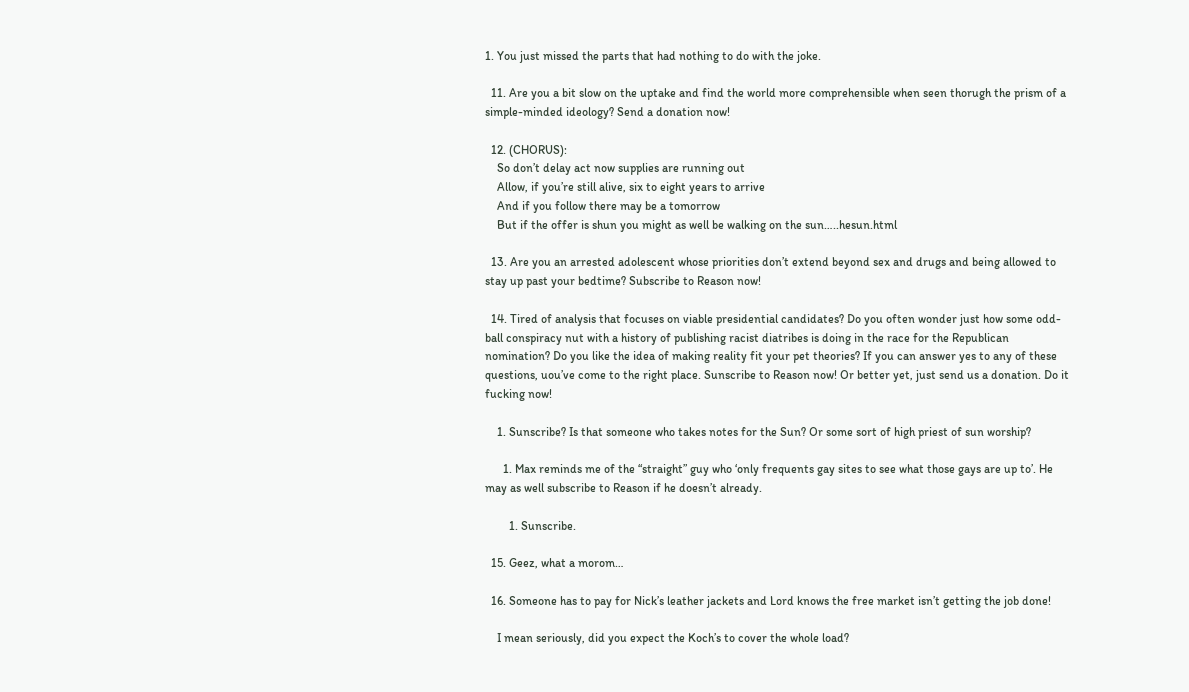1. You just missed the parts that had nothing to do with the joke.

  11. Are you a bit slow on the uptake and find the world more comprehensible when seen thorugh the prism of a simple-minded ideology? Send a donation now!

  12. (CHORUS):
    So don’t delay act now supplies are running out
    Allow, if you’re still alive, six to eight years to arrive
    And if you follow there may be a tomorrow
    But if the offer is shun you might as well be walking on the sun…..hesun.html

  13. Are you an arrested adolescent whose priorities don’t extend beyond sex and drugs and being allowed to stay up past your bedtime? Subscribe to Reason now!

  14. Tired of analysis that focuses on viable presidential candidates? Do you often wonder just how some odd-ball conspiracy nut with a history of publishing racist diatribes is doing in the race for the Republican nomination? Do you like the idea of making reality fit your pet theories? If you can answer yes to any of these questions, uou’ve come to the right place. Sunscribe to Reason now! Or better yet, just send us a donation. Do it fucking now!

    1. Sunscribe? Is that someone who takes notes for the Sun? Or some sort of high priest of sun worship?

      1. Max reminds me of the “straight” guy who ‘only frequents gay sites to see what those gays are up to’. He may as well subscribe to Reason if he doesn’t already.

        1. Sunscribe.

  15. Geez, what a morom…

  16. Someone has to pay for Nick’s leather jackets and Lord knows the free market isn’t getting the job done!

    I mean seriously, did you expect the Koch’s to cover the whole load?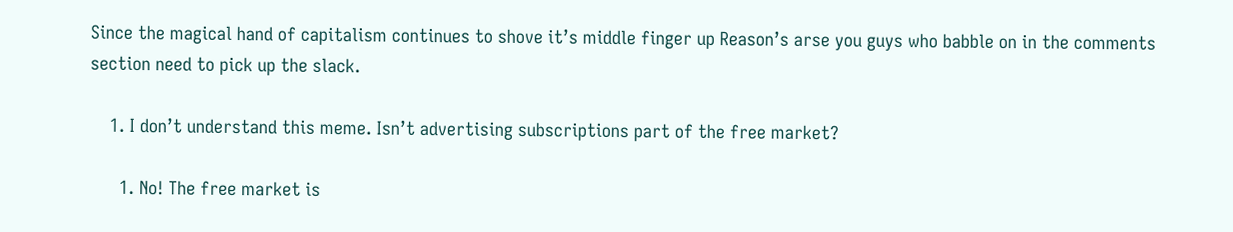Since the magical hand of capitalism continues to shove it’s middle finger up Reason’s arse you guys who babble on in the comments section need to pick up the slack.

    1. I don’t understand this meme. Isn’t advertising subscriptions part of the free market?

      1. No! The free market is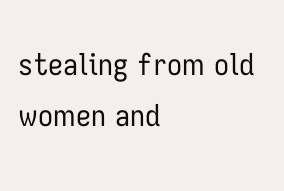stealing from old women and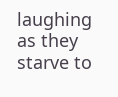laughing as they starve to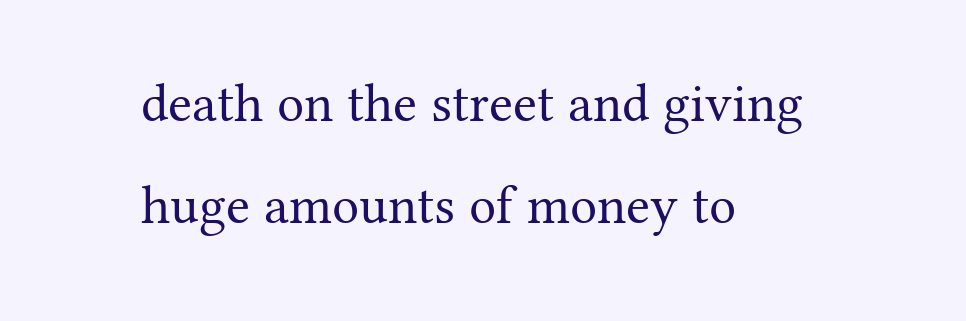death on the street and giving huge amounts of money to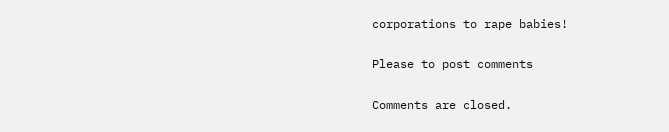corporations to rape babies!

Please to post comments

Comments are closed.